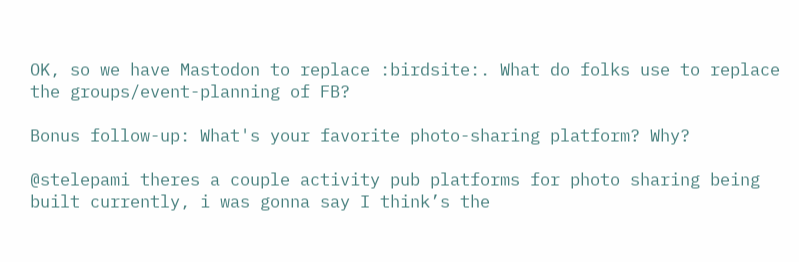OK, so we have Mastodon to replace :birdsite:. What do folks use to replace the groups/event-planning of FB?

Bonus follow-up: What's your favorite photo-sharing platform? Why?

@stelepami theres a couple activity pub platforms for photo sharing being built currently, i was gonna say I think’s the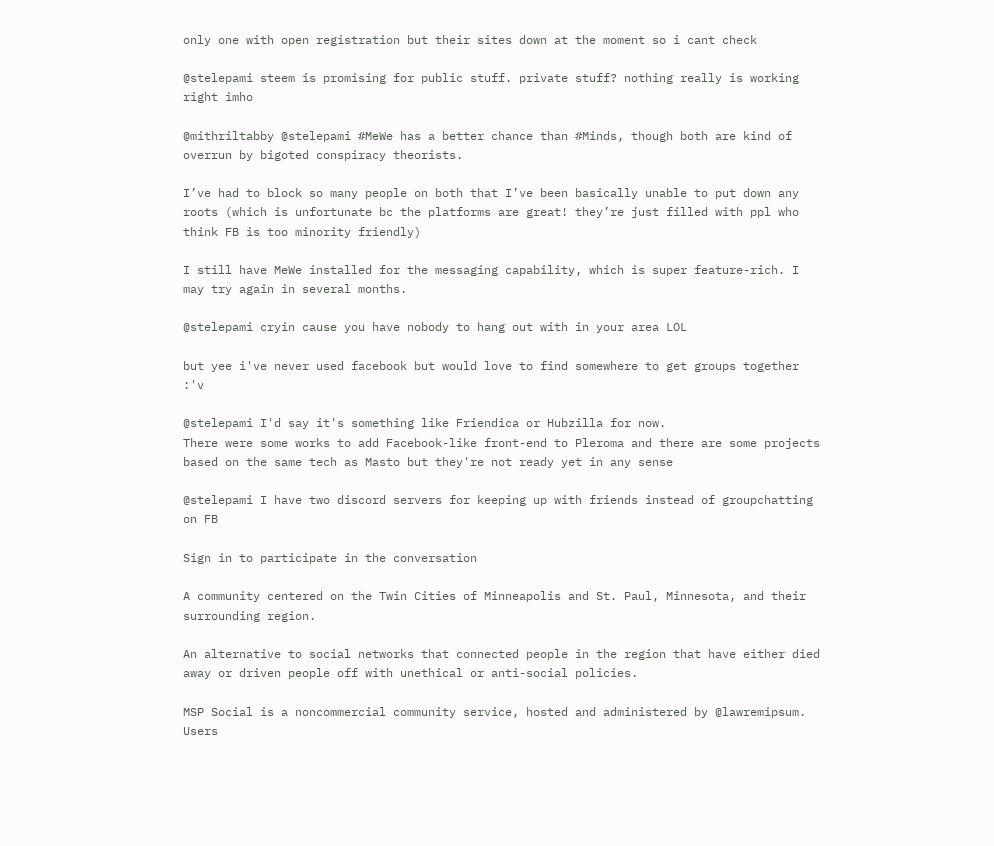only one with open registration but their sites down at the moment so i cant check

@stelepami steem is promising for public stuff. private stuff? nothing really is working right imho

@mithriltabby @stelepami #MeWe has a better chance than #Minds, though both are kind of overrun by bigoted conspiracy theorists.

I’ve had to block so many people on both that I’ve been basically unable to put down any roots (which is unfortunate bc the platforms are great! they’re just filled with ppl who think FB is too minority friendly)

I still have MeWe installed for the messaging capability, which is super feature-rich. I may try again in several months.

@stelepami cryin cause you have nobody to hang out with in your area LOL

but yee i've never used facebook but would love to find somewhere to get groups together :'v

@stelepami I'd say it's something like Friendica or Hubzilla for now.
There were some works to add Facebook-like front-end to Pleroma and there are some projects based on the same tech as Masto but they're not ready yet in any sense

@stelepami I have two discord servers for keeping up with friends instead of groupchatting on FB

Sign in to participate in the conversation

A community centered on the Twin Cities of Minneapolis and St. Paul, Minnesota, and their surrounding region.

An alternative to social networks that connected people in the region that have either died away or driven people off with unethical or anti-social policies.

MSP Social is a noncommercial community service, hosted and administered by @lawremipsum. Users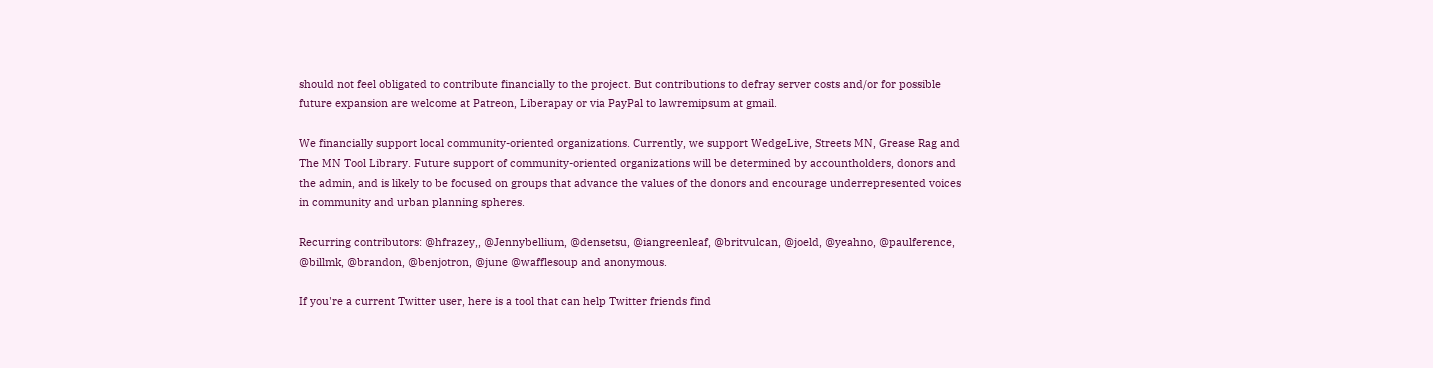should not feel obligated to contribute financially to the project. But contributions to defray server costs and/or for possible future expansion are welcome at Patreon, Liberapay or via PayPal to lawremipsum at gmail.

We financially support local community-oriented organizations. Currently, we support WedgeLive, Streets MN, Grease Rag and The MN Tool Library. Future support of community-oriented organizations will be determined by accountholders, donors and the admin, and is likely to be focused on groups that advance the values of the donors and encourage underrepresented voices in community and urban planning spheres.

Recurring contributors: @hfrazey,, @Jennybellium, @densetsu, @iangreenleaf, @britvulcan, @joeld, @yeahno, @paulference, @billmk, @brandon, @benjotron, @june @wafflesoup and anonymous.

If you're a current Twitter user, here is a tool that can help Twitter friends find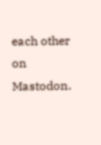each other on Mastodon.